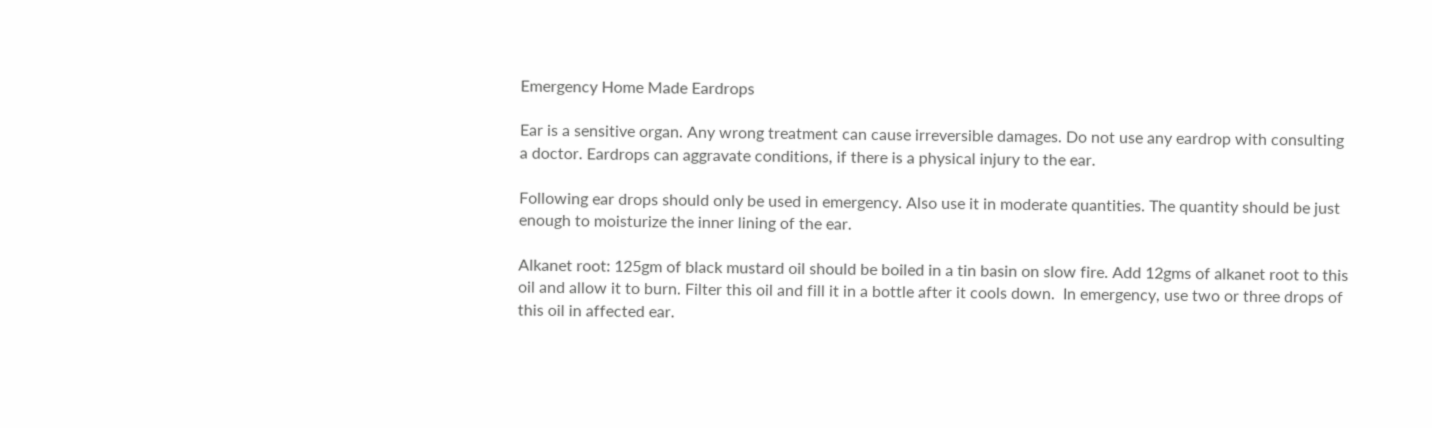Emergency Home Made Eardrops

Ear is a sensitive organ. Any wrong treatment can cause irreversible damages. Do not use any eardrop with consulting a doctor. Eardrops can aggravate conditions, if there is a physical injury to the ear.

Following ear drops should only be used in emergency. Also use it in moderate quantities. The quantity should be just enough to moisturize the inner lining of the ear.

Alkanet root: 125gm of black mustard oil should be boiled in a tin basin on slow fire. Add 12gms of alkanet root to this oil and allow it to burn. Filter this oil and fill it in a bottle after it cools down.  In emergency, use two or three drops of this oil in affected ear.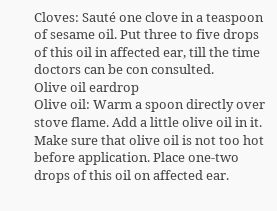Cloves: Sauté one clove in a teaspoon of sesame oil. Put three to five drops of this oil in affected ear, till the time doctors can be con consulted.
Olive oil eardrop
Olive oil: Warm a spoon directly over stove flame. Add a little olive oil in it. Make sure that olive oil is not too hot before application. Place one-two drops of this oil on affected ear.